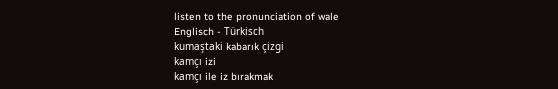listen to the pronunciation of wale
Englisch - Türkisch
kumaştaki kabarık çizgi
kamçı izi
kamçı ile iz bırakmak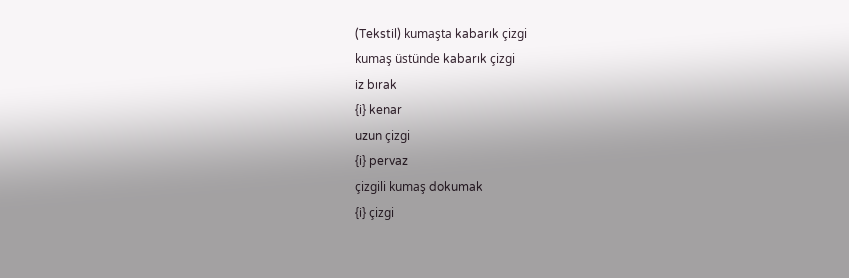(Tekstil) kumaşta kabarık çizgi
kumaş üstünde kabarık çizgi
iz bırak
{i} kenar
uzun çizgi
{i} pervaz
çizgili kumaş dokumak
{i} çizgi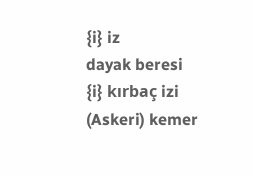{i} iz
dayak beresi
{i} kırbaç izi
(Askeri) kemer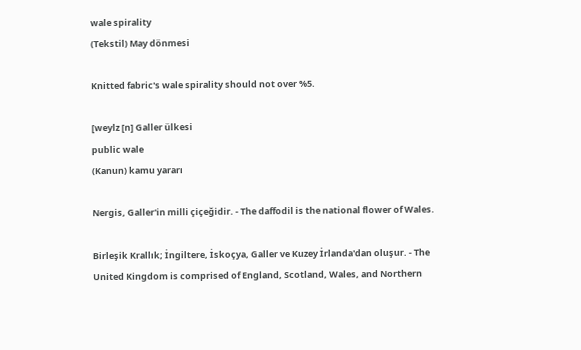wale spirality
(Tekstil) May dönmesi

Knitted fabric's wale spirality should not over %5.

[weylz [n] Galler ülkesi
public wale
(Kanun) kamu yararı

Nergis, Galler'in milli çiçeğidir. - The daffodil is the national flower of Wales.

Birleşik Krallık; İngiltere, İskoçya, Galler ve Kuzey İrlanda'dan oluşur. - The United Kingdom is comprised of England, Scotland, Wales, and Northern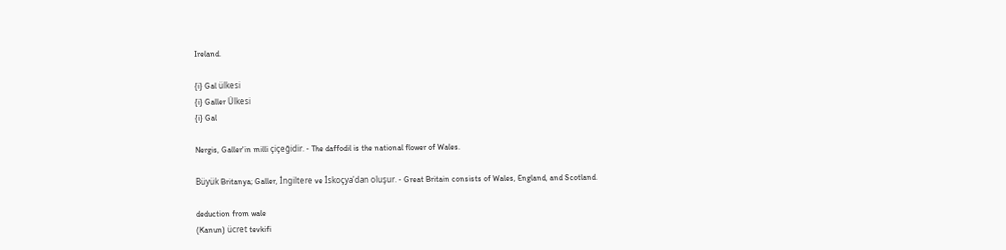Ireland.

{i} Gal ülkesi
{i} Galler Ülkesi
{i} Gal

Nergis, Galler'in milli çiçeğidir. - The daffodil is the national flower of Wales.

Büyük Britanya; Galler, İngiltere ve İskoçya'dan oluşur. - Great Britain consists of Wales, England, and Scotland.

deduction from wale
(Kanun) ücret tevkifi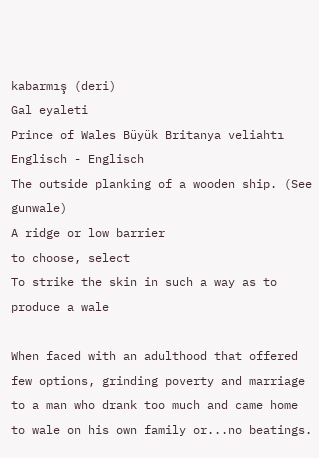kabarmış (deri)
Gal eyaleti
Prince of Wales Büyük Britanya veliahtı
Englisch - Englisch
The outside planking of a wooden ship. (See gunwale)
A ridge or low barrier
to choose, select
To strike the skin in such a way as to produce a wale

When faced with an adulthood that offered few options, grinding poverty and marriage to a man who drank too much and came home to wale on his own family or...no beatings.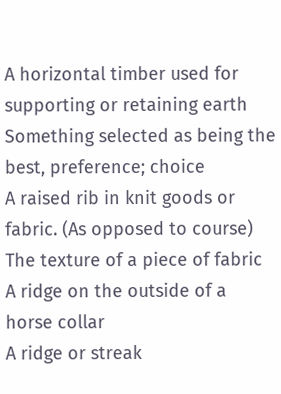A horizontal timber used for supporting or retaining earth
Something selected as being the best, preference; choice
A raised rib in knit goods or fabric. (As opposed to course)
The texture of a piece of fabric
A ridge on the outside of a horse collar
A ridge or streak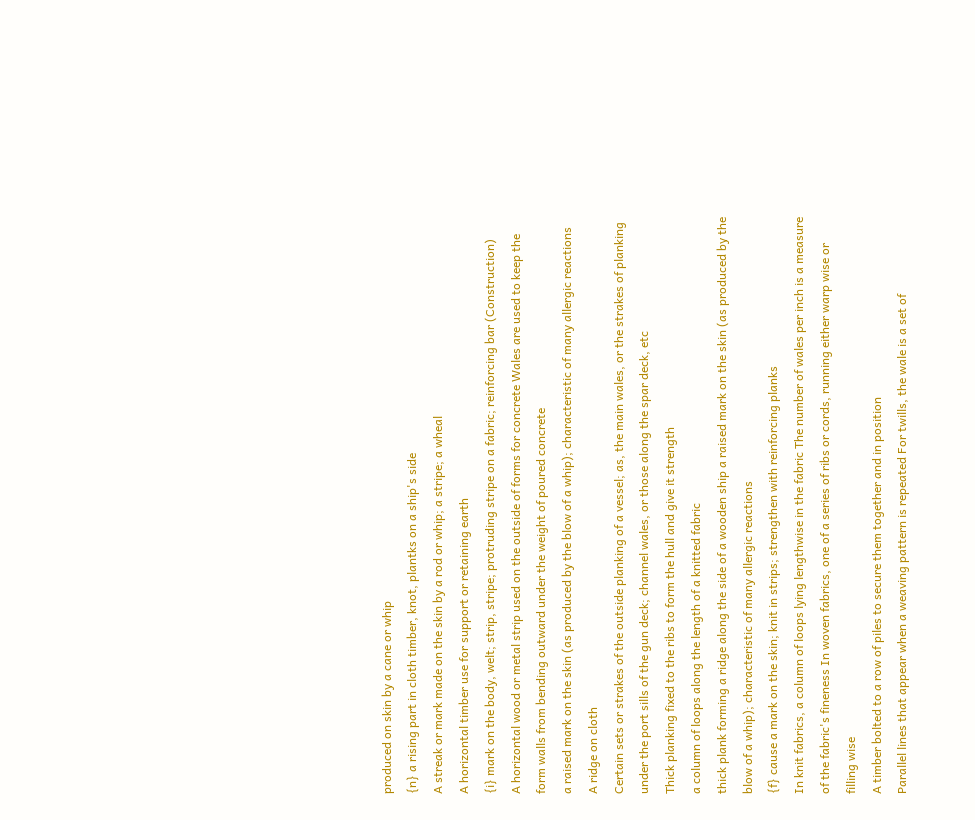produced on skin by a cane or whip
{n} a rising part in cloth timber, knot, plantks on a ship's side
A streak or mark made on the skin by a rod or whip; a stripe; a wheal
A horizontal timber use for support or retaining earth
{i} mark on the body, welt; strip, stripe; protruding stripe on a fabric; reinforcing bar (Construction)
A horizontal wood or metal strip used on the outside of forms for concrete Wales are used to keep the form walls from bending outward under the weight of poured concrete
a raised mark on the skin (as produced by the blow of a whip); characteristic of many allergic reactions
A ridge on cloth
Certain sets or strakes of the outside planking of a vessel; as, the main wales, or the strakes of planking under the port sills of the gun deck; channel wales, or those along the spar deck, etc
Thick planking fixed to the ribs to form the hull and give it strength
a column of loops along the length of a knitted fabric
thick plank forming a ridge along the side of a wooden ship a raised mark on the skin (as produced by the blow of a whip); characteristic of many allergic reactions
{f} cause a mark on the skin; knit in strips; strengthen with reinforcing planks
In knit fabrics, a column of loops lying lengthwise in the fabric The number of wales per inch is a measure of the fabric's fineness In woven fabrics, one of a series of ribs or cords, running either warp wise or filling wise
A timber bolted to a row of piles to secure them together and in position
Parallel lines that appear when a weaving pattern is repeated For twills, the wale is a set of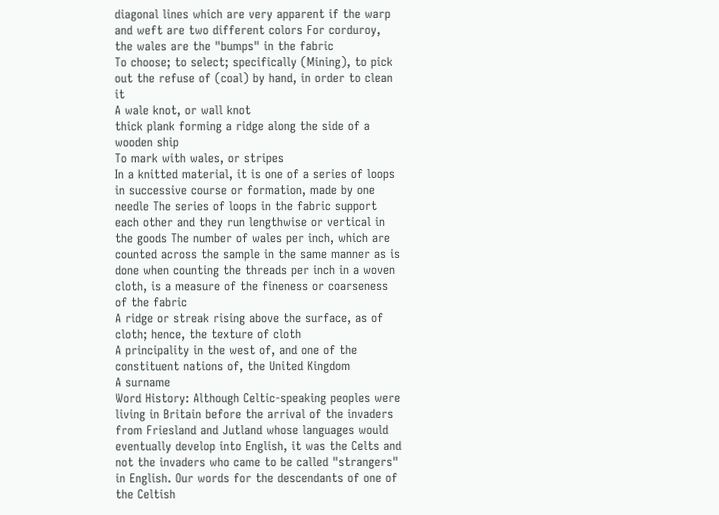diagonal lines which are very apparent if the warp and weft are two different colors For corduroy, the wales are the "bumps" in the fabric
To choose; to select; specifically (Mining), to pick out the refuse of (coal) by hand, in order to clean it
A wale knot, or wall knot
thick plank forming a ridge along the side of a wooden ship
To mark with wales, or stripes
In a knitted material, it is one of a series of loops in successive course or formation, made by one needle The series of loops in the fabric support each other and they run lengthwise or vertical in the goods The number of wales per inch, which are counted across the sample in the same manner as is done when counting the threads per inch in a woven cloth, is a measure of the fineness or coarseness of the fabric
A ridge or streak rising above the surface, as of cloth; hence, the texture of cloth
A principality in the west of, and one of the constituent nations of, the United Kingdom
A surname
Word History: Although Celtic-speaking peoples were living in Britain before the arrival of the invaders from Friesland and Jutland whose languages would eventually develop into English, it was the Celts and not the invaders who came to be called "strangers" in English. Our words for the descendants of one of the Celtish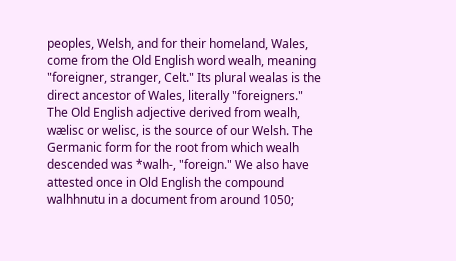peoples, Welsh, and for their homeland, Wales, come from the Old English word wealh, meaning "foreigner, stranger, Celt." Its plural wealas is the direct ancestor of Wales, literally "foreigners." The Old English adjective derived from wealh, wælisc or welisc, is the source of our Welsh. The Germanic form for the root from which wealh descended was *walh-, "foreign." We also have attested once in Old English the compound walhhnutu in a document from around 1050;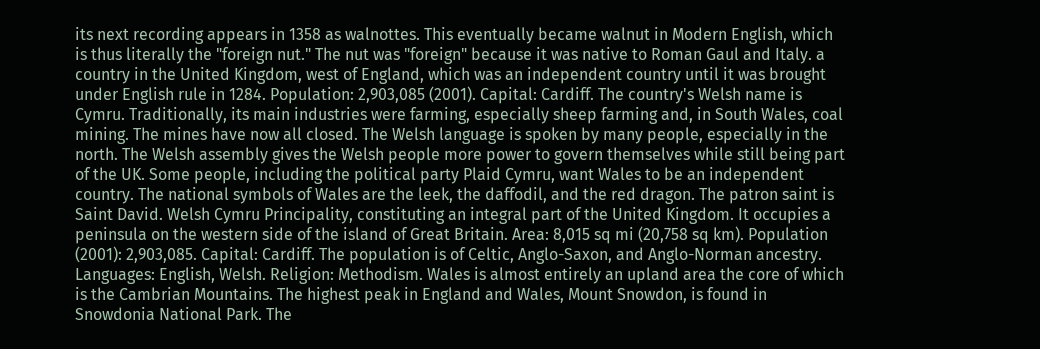its next recording appears in 1358 as walnottes. This eventually became walnut in Modern English, which is thus literally the "foreign nut." The nut was "foreign" because it was native to Roman Gaul and Italy. a country in the United Kingdom, west of England, which was an independent country until it was brought under English rule in 1284. Population: 2,903,085 (2001). Capital: Cardiff. The country's Welsh name is Cymru. Traditionally, its main industries were farming, especially sheep farming and, in South Wales, coal mining. The mines have now all closed. The Welsh language is spoken by many people, especially in the north. The Welsh assembly gives the Welsh people more power to govern themselves while still being part of the UK. Some people, including the political party Plaid Cymru, want Wales to be an independent country. The national symbols of Wales are the leek, the daffodil, and the red dragon. The patron saint is Saint David. Welsh Cymru Principality, constituting an integral part of the United Kingdom. It occupies a peninsula on the western side of the island of Great Britain. Area: 8,015 sq mi (20,758 sq km). Population (2001): 2,903,085. Capital: Cardiff. The population is of Celtic, Anglo-Saxon, and Anglo-Norman ancestry. Languages: English, Welsh. Religion: Methodism. Wales is almost entirely an upland area the core of which is the Cambrian Mountains. The highest peak in England and Wales, Mount Snowdon, is found in Snowdonia National Park. The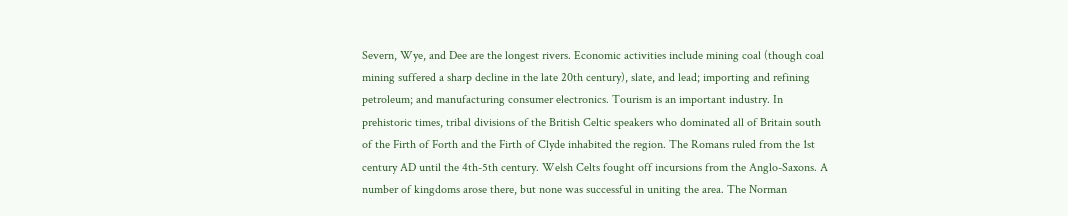Severn, Wye, and Dee are the longest rivers. Economic activities include mining coal (though coal mining suffered a sharp decline in the late 20th century), slate, and lead; importing and refining petroleum; and manufacturing consumer electronics. Tourism is an important industry. In prehistoric times, tribal divisions of the British Celtic speakers who dominated all of Britain south of the Firth of Forth and the Firth of Clyde inhabited the region. The Romans ruled from the 1st century AD until the 4th-5th century. Welsh Celts fought off incursions from the Anglo-Saxons. A number of kingdoms arose there, but none was successful in uniting the area. The Norman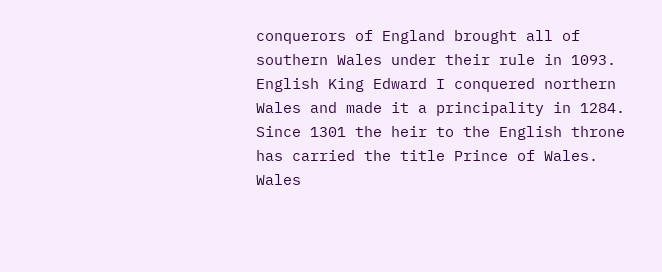conquerors of England brought all of southern Wales under their rule in 1093. English King Edward I conquered northern Wales and made it a principality in 1284. Since 1301 the heir to the English throne has carried the title Prince of Wales. Wales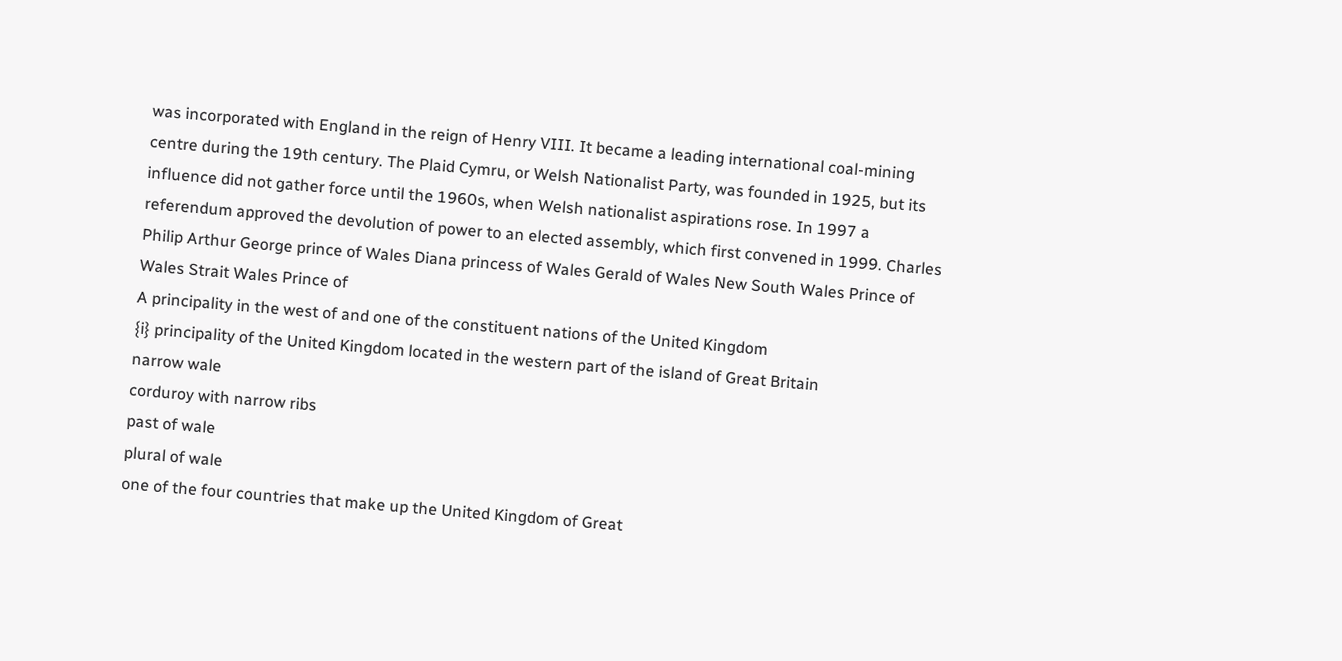was incorporated with England in the reign of Henry VIII. It became a leading international coal-mining centre during the 19th century. The Plaid Cymru, or Welsh Nationalist Party, was founded in 1925, but its influence did not gather force until the 1960s, when Welsh nationalist aspirations rose. In 1997 a referendum approved the devolution of power to an elected assembly, which first convened in 1999. Charles Philip Arthur George prince of Wales Diana princess of Wales Gerald of Wales New South Wales Prince of Wales Strait Wales Prince of
A principality in the west of and one of the constituent nations of the United Kingdom
{i} principality of the United Kingdom located in the western part of the island of Great Britain
narrow wale
corduroy with narrow ribs
past of wale
plural of wale
one of the four countries that make up the United Kingdom of Great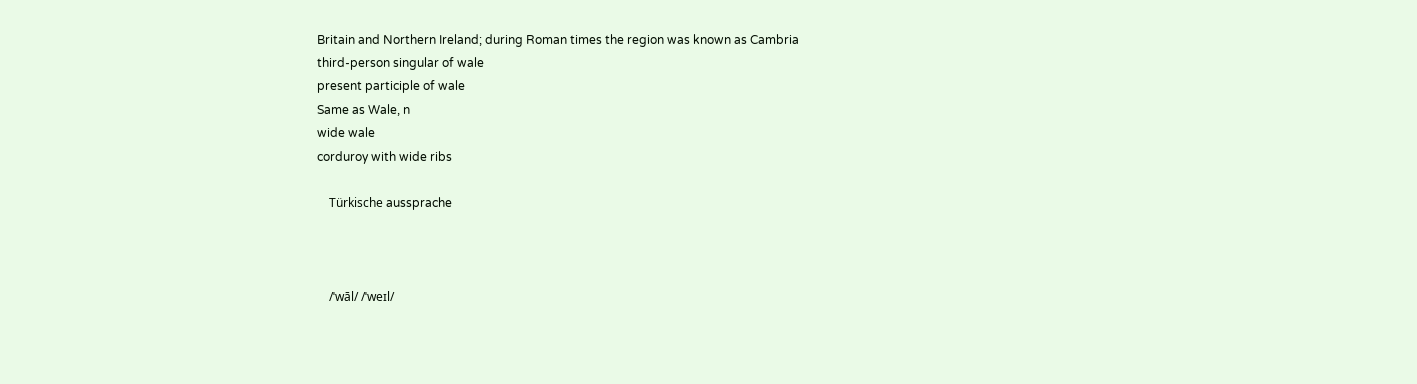Britain and Northern Ireland; during Roman times the region was known as Cambria
third-person singular of wale
present participle of wale
Same as Wale, n
wide wale
corduroy with wide ribs

    Türkische aussprache



    /ˈwāl/ /ˈweɪl/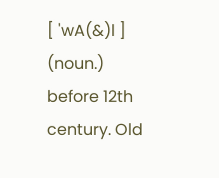[ 'wA(&)l ] (noun.) before 12th century. Old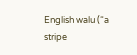English walu (“a stripe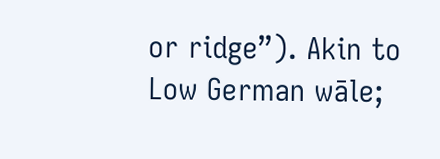or ridge”). Akin to Low German wāle;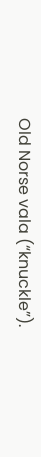Old Norse vala (“knuckle”).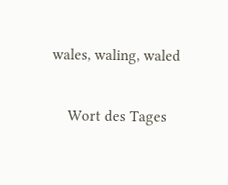wales, waling, waled

    Wort des Tages